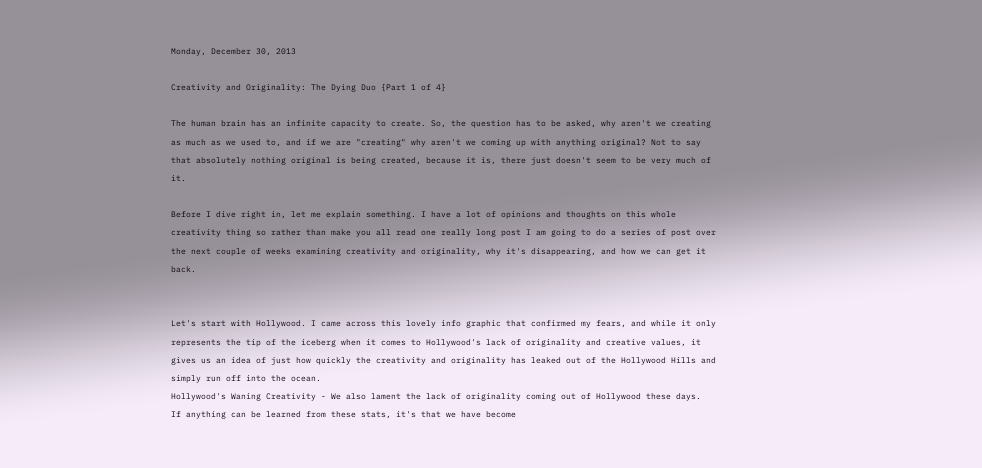Monday, December 30, 2013

Creativity and Originality: The Dying Duo {Part 1 of 4}

The human brain has an infinite capacity to create. So, the question has to be asked, why aren't we creating as much as we used to, and if we are "creating" why aren't we coming up with anything original? Not to say that absolutely nothing original is being created, because it is, there just doesn't seem to be very much of it.

Before I dive right in, let me explain something. I have a lot of opinions and thoughts on this whole creativity thing so rather than make you all read one really long post I am going to do a series of post over the next couple of weeks examining creativity and originality, why it's disappearing, and how we can get it back.


Let's start with Hollywood. I came across this lovely info graphic that confirmed my fears, and while it only represents the tip of the iceberg when it comes to Hollywood's lack of originality and creative values, it gives us an idea of just how quickly the creativity and originality has leaked out of the Hollywood Hills and simply run off into the ocean.
Hollywood's Waning Creativity - We also lament the lack of originality coming out of Hollywood these days.
If anything can be learned from these stats, it's that we have become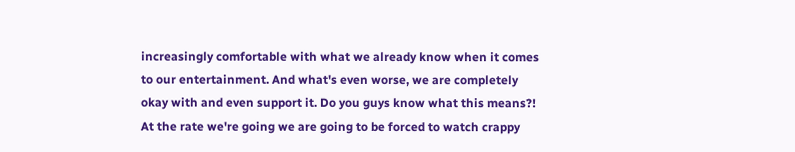increasingly comfortable with what we already know when it comes to our entertainment. And what's even worse, we are completely okay with and even support it. Do you guys know what this means?! At the rate we're going we are going to be forced to watch crappy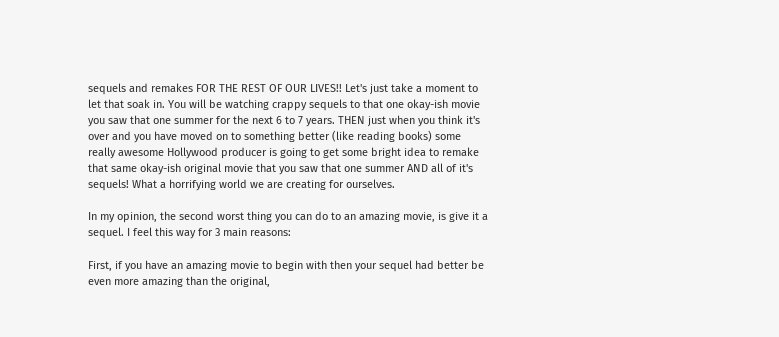sequels and remakes FOR THE REST OF OUR LIVES!! Let's just take a moment to let that soak in. You will be watching crappy sequels to that one okay-ish movie you saw that one summer for the next 6 to 7 years. THEN just when you think it's over and you have moved on to something better (like reading books) some really awesome Hollywood producer is going to get some bright idea to remake that same okay-ish original movie that you saw that one summer AND all of it's sequels! What a horrifying world we are creating for ourselves.

In my opinion, the second worst thing you can do to an amazing movie, is give it a sequel. I feel this way for 3 main reasons:

First, if you have an amazing movie to begin with then your sequel had better be even more amazing than the original,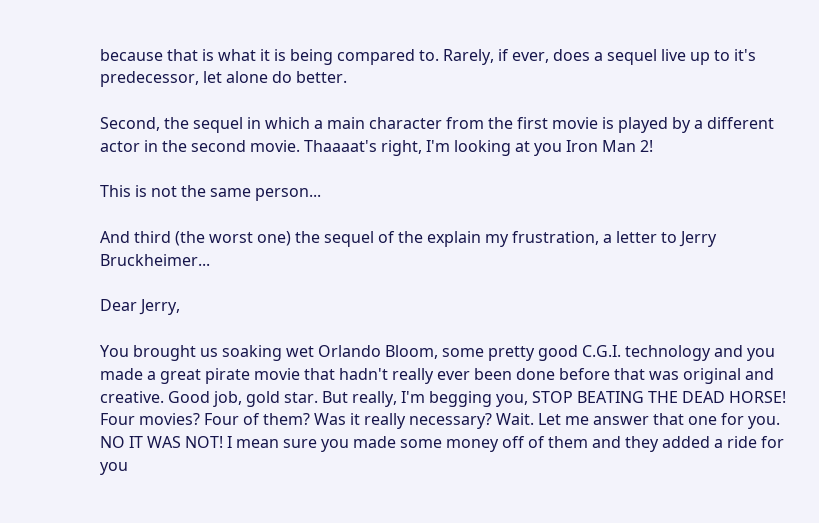because that is what it is being compared to. Rarely, if ever, does a sequel live up to it's predecessor, let alone do better.

Second, the sequel in which a main character from the first movie is played by a different actor in the second movie. Thaaaat's right, I'm looking at you Iron Man 2!

This is not the same person...

And third (the worst one) the sequel of the explain my frustration, a letter to Jerry Bruckheimer...

Dear Jerry,

You brought us soaking wet Orlando Bloom, some pretty good C.G.I. technology and you made a great pirate movie that hadn't really ever been done before that was original and creative. Good job, gold star. But really, I'm begging you, STOP BEATING THE DEAD HORSE! Four movies? Four of them? Was it really necessary? Wait. Let me answer that one for you. NO IT WAS NOT! I mean sure you made some money off of them and they added a ride for you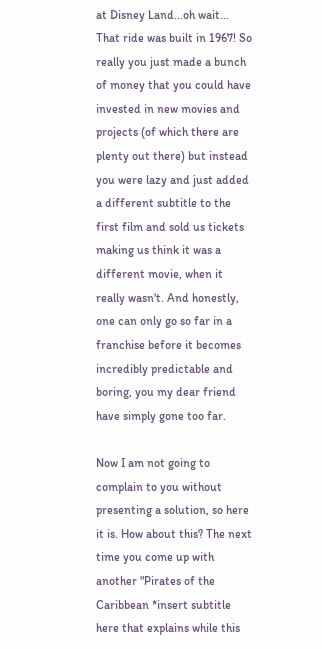at Disney Land...oh wait... That ride was built in 1967! So really you just made a bunch of money that you could have invested in new movies and projects (of which there are plenty out there) but instead you were lazy and just added a different subtitle to the first film and sold us tickets making us think it was a different movie, when it really wasn't. And honestly, one can only go so far in a franchise before it becomes incredibly predictable and boring, you my dear friend have simply gone too far.

Now I am not going to complain to you without presenting a solution, so here it is. How about this? The next time you come up with another "Pirates of the Caribbean *insert subtitle here that explains while this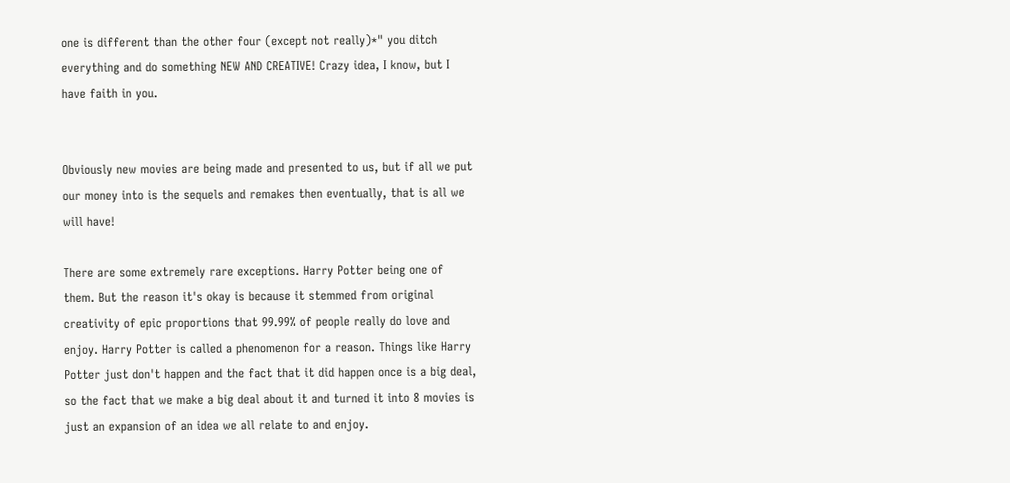one is different than the other four (except not really)*" you ditch everything and do something NEW AND CREATIVE! Crazy idea, I know, but I have faith in you.


Obviously new movies are being made and presented to us, but if all we put our money into is the sequels and remakes then eventually, that is all we will have!

There are some extremely rare exceptions. Harry Potter being one of them. But the reason it's okay is because it stemmed from original creativity of epic proportions that 99.99% of people really do love and enjoy. Harry Potter is called a phenomenon for a reason. Things like Harry Potter just don't happen and the fact that it did happen once is a big deal, so the fact that we make a big deal about it and turned it into 8 movies is just an expansion of an idea we all relate to and enjoy.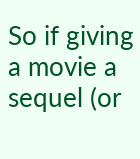So if giving a movie a sequel (or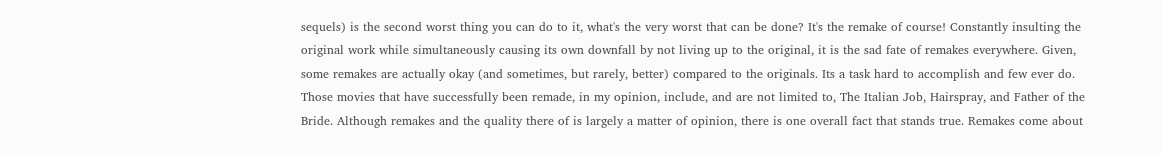sequels) is the second worst thing you can do to it, what's the very worst that can be done? It's the remake of course! Constantly insulting the original work while simultaneously causing its own downfall by not living up to the original, it is the sad fate of remakes everywhere. Given, some remakes are actually okay (and sometimes, but rarely, better) compared to the originals. Its a task hard to accomplish and few ever do. Those movies that have successfully been remade, in my opinion, include, and are not limited to, The Italian Job, Hairspray, and Father of the Bride. Although remakes and the quality there of is largely a matter of opinion, there is one overall fact that stands true. Remakes come about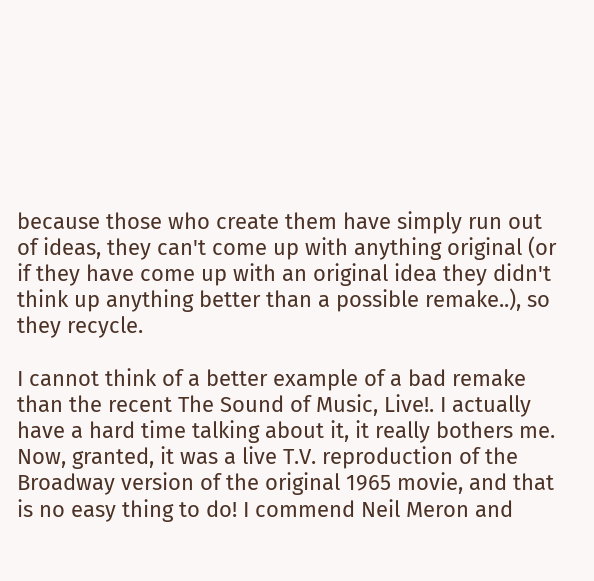because those who create them have simply run out of ideas, they can't come up with anything original (or if they have come up with an original idea they didn't think up anything better than a possible remake..), so they recycle.

I cannot think of a better example of a bad remake than the recent The Sound of Music, Live!. I actually have a hard time talking about it, it really bothers me. Now, granted, it was a live T.V. reproduction of the Broadway version of the original 1965 movie, and that is no easy thing to do! I commend Neil Meron and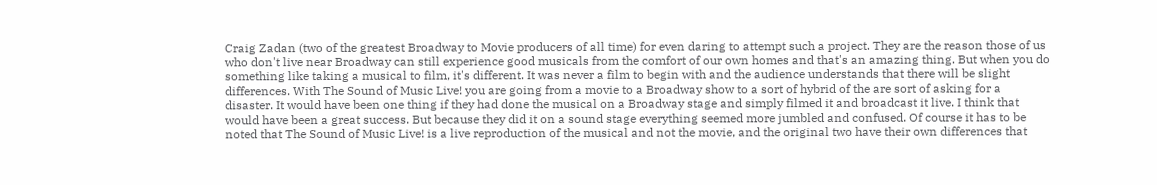Craig Zadan (two of the greatest Broadway to Movie producers of all time) for even daring to attempt such a project. They are the reason those of us who don't live near Broadway can still experience good musicals from the comfort of our own homes and that's an amazing thing. But when you do something like taking a musical to film, it's different. It was never a film to begin with and the audience understands that there will be slight differences. With The Sound of Music Live! you are going from a movie to a Broadway show to a sort of hybrid of the are sort of asking for a disaster. It would have been one thing if they had done the musical on a Broadway stage and simply filmed it and broadcast it live. I think that would have been a great success. But because they did it on a sound stage everything seemed more jumbled and confused. Of course it has to be noted that The Sound of Music Live! is a live reproduction of the musical and not the movie, and the original two have their own differences that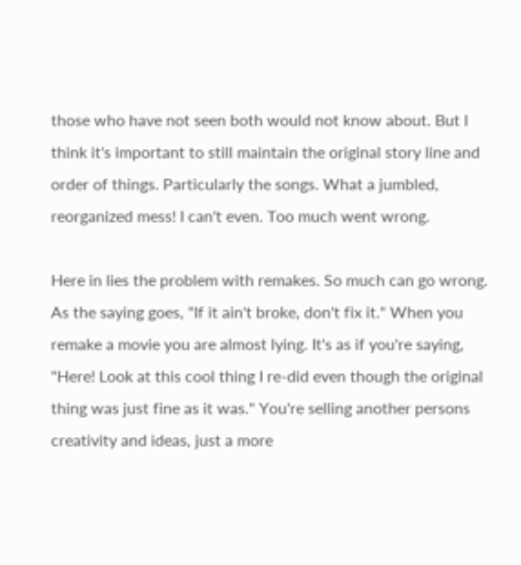those who have not seen both would not know about. But I think it's important to still maintain the original story line and order of things. Particularly the songs. What a jumbled, reorganized mess! I can't even. Too much went wrong.

Here in lies the problem with remakes. So much can go wrong. As the saying goes, "If it ain't broke, don't fix it." When you remake a movie you are almost lying. It's as if you're saying, "Here! Look at this cool thing I re-did even though the original thing was just fine as it was." You're selling another persons creativity and ideas, just a more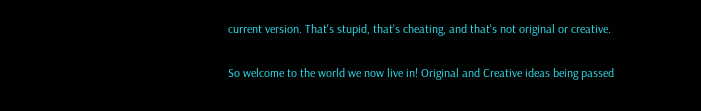current version. That's stupid, that's cheating, and that's not original or creative.

So welcome to the world we now live in! Original and Creative ideas being passed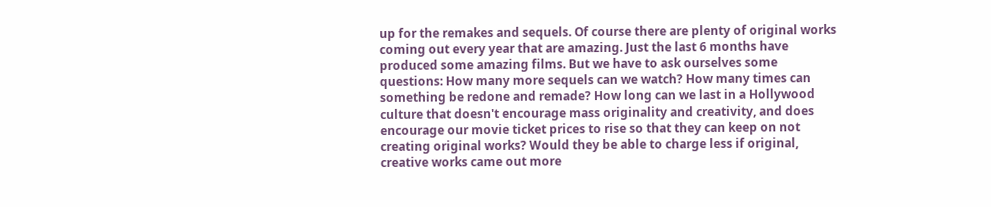up for the remakes and sequels. Of course there are plenty of original works coming out every year that are amazing. Just the last 6 months have produced some amazing films. But we have to ask ourselves some questions: How many more sequels can we watch? How many times can something be redone and remade? How long can we last in a Hollywood culture that doesn't encourage mass originality and creativity, and does encourage our movie ticket prices to rise so that they can keep on not creating original works? Would they be able to charge less if original, creative works came out more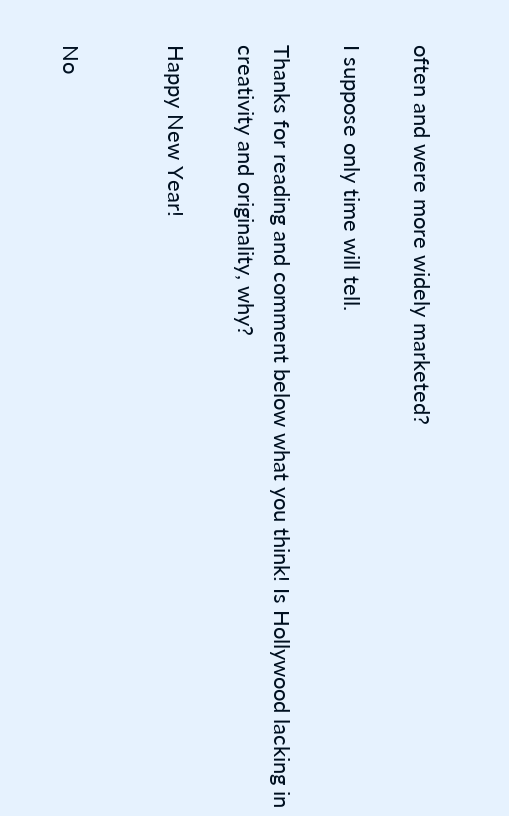often and were more widely marketed?

I suppose only time will tell.

Thanks for reading and comment below what you think! Is Hollywood lacking in creativity and originality, why?

Happy New Year!


No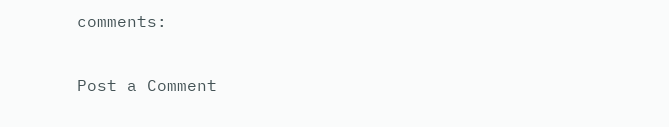comments:

Post a Comment